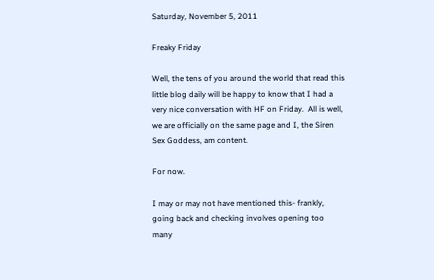Saturday, November 5, 2011

Freaky Friday

Well, the tens of you around the world that read this little blog daily will be happy to know that I had a very nice conversation with HF on Friday.  All is well, we are officially on the same page and I, the Siren Sex Goddess, am content.

For now.

I may or may not have mentioned this- frankly, going back and checking involves opening too many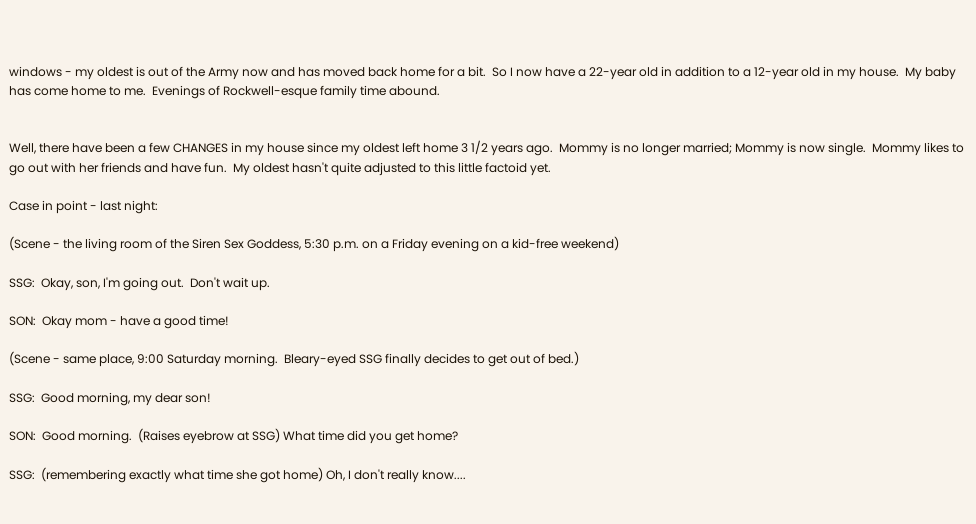windows - my oldest is out of the Army now and has moved back home for a bit.  So I now have a 22-year old in addition to a 12-year old in my house.  My baby has come home to me.  Evenings of Rockwell-esque family time abound.


Well, there have been a few CHANGES in my house since my oldest left home 3 1/2 years ago.  Mommy is no longer married; Mommy is now single.  Mommy likes to go out with her friends and have fun.  My oldest hasn't quite adjusted to this little factoid yet.

Case in point - last night:

(Scene - the living room of the Siren Sex Goddess, 5:30 p.m. on a Friday evening on a kid-free weekend)

SSG:  Okay, son, I'm going out.  Don't wait up.

SON:  Okay mom - have a good time!

(Scene - same place, 9:00 Saturday morning.  Bleary-eyed SSG finally decides to get out of bed.)

SSG:  Good morning, my dear son!

SON:  Good morning.  (Raises eyebrow at SSG) What time did you get home?

SSG:  (remembering exactly what time she got home) Oh, I don't really know....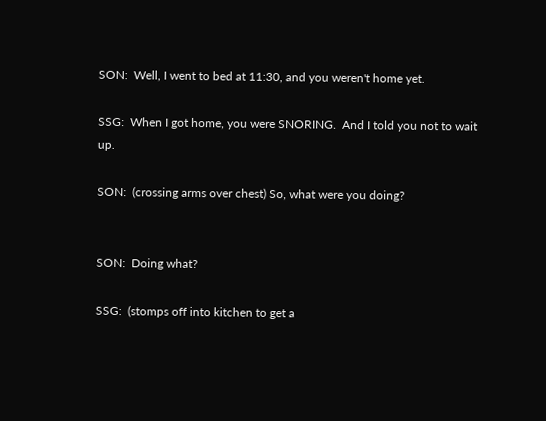SON:  Well, I went to bed at 11:30, and you weren't home yet.

SSG:  When I got home, you were SNORING.  And I told you not to wait up.

SON:  (crossing arms over chest) So, what were you doing?


SON:  Doing what?

SSG:  (stomps off into kitchen to get a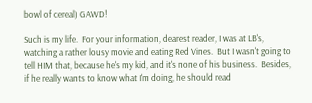bowl of cereal) GAWD!

Such is my life.  For your information, dearest reader, I was at LB's, watching a rather lousy movie and eating Red Vines.  But I wasn't going to tell HIM that, because he's my kid, and it's none of his business.  Besides, if he really wants to know what I'm doing, he should read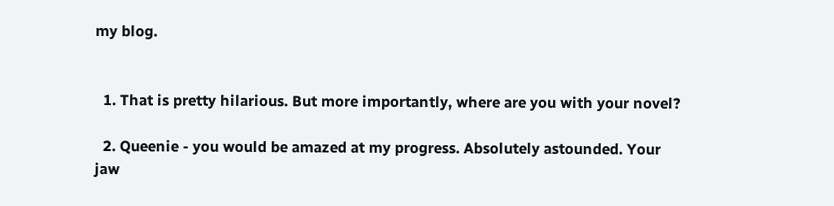my blog.


  1. That is pretty hilarious. But more importantly, where are you with your novel?

  2. Queenie - you would be amazed at my progress. Absolutely astounded. Your jaw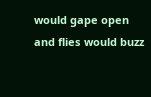would gape open and flies would buzz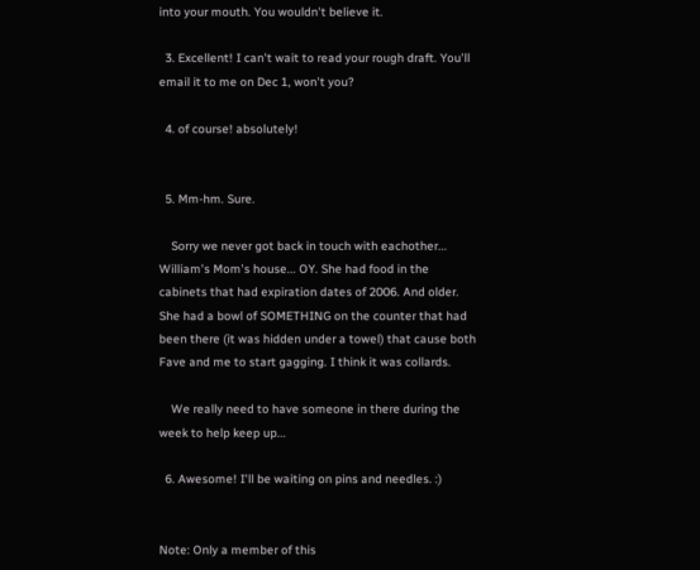into your mouth. You wouldn't believe it.

  3. Excellent! I can't wait to read your rough draft. You'll email it to me on Dec 1, won't you?

  4. of course! absolutely!


  5. Mm-hm. Sure.

    Sorry we never got back in touch with eachother... William's Mom's house... OY. She had food in the cabinets that had expiration dates of 2006. And older. She had a bowl of SOMETHING on the counter that had been there (it was hidden under a towel) that cause both Fave and me to start gagging. I think it was collards.

    We really need to have someone in there during the week to help keep up...

  6. Awesome! I'll be waiting on pins and needles. :)


Note: Only a member of this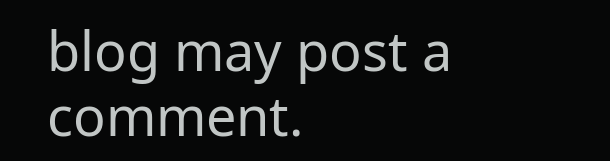blog may post a comment.